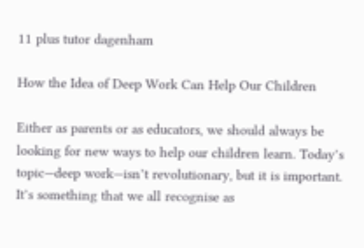11 plus tutor dagenham

How the Idea of Deep Work Can Help Our Children

Either as parents or as educators, we should always be looking for new ways to help our children learn. Today’s topic—deep work—isn’t revolutionary, but it is important. It’s something that we all recognise as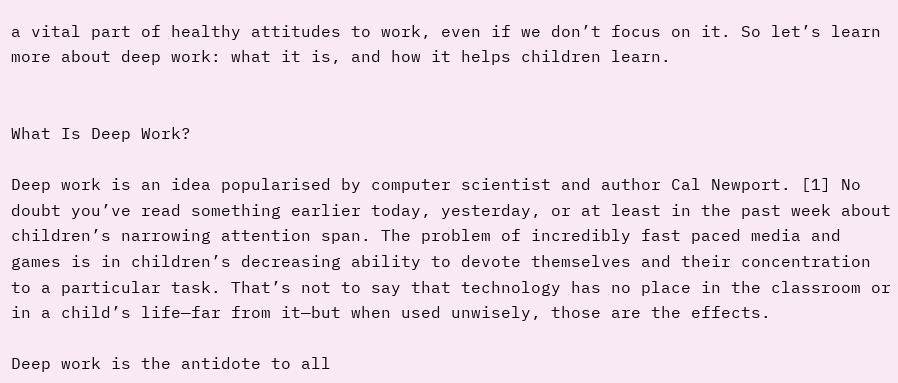a vital part of healthy attitudes to work, even if we don’t focus on it. So let’s learn more about deep work: what it is, and how it helps children learn.


What Is Deep Work?

Deep work is an idea popularised by computer scientist and author Cal Newport. [1] No doubt you’ve read something earlier today, yesterday, or at least in the past week about children’s narrowing attention span. The problem of incredibly fast paced media and games is in children’s decreasing ability to devote themselves and their concentration to a particular task. That’s not to say that technology has no place in the classroom or in a child’s life—far from it—but when used unwisely, those are the effects.

Deep work is the antidote to all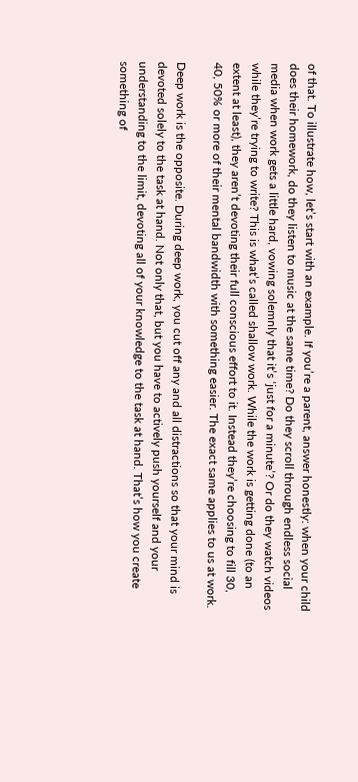of that. To illustrate how, let’s start with an example. If you’re a parent, answer honestly: when your child does their homework, do they listen to music at the same time? Do they scroll through endless social media when work gets a little hard, vowing solemnly that it’s ‘just for a minute’? Or do they watch videos while they’re trying to write? This is what’s called shallow work. While the work is getting done (to an extent at least), they aren’t devoting their full conscious effort to it. Instead they’re choosing to fill 30, 40, 50% or more of their mental bandwidth with something easier. The exact same applies to us at work.

Deep work is the opposite. During deep work, you cut off any and all distractions so that your mind is devoted solely to the task at hand. Not only that, but you have to actively push yourself and your understanding to the limit, devoting all of your knowledge to the task at hand. That’s how you create something of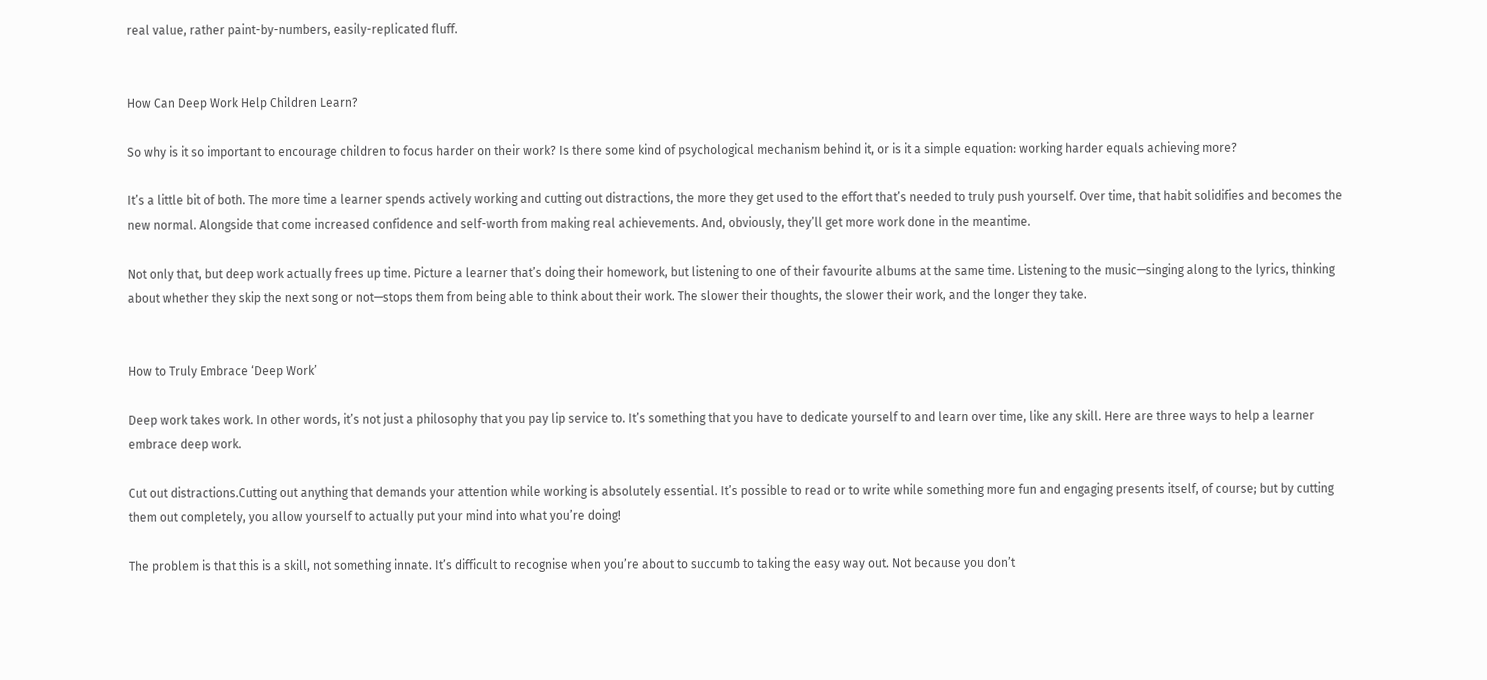real value, rather paint-by-numbers, easily-replicated fluff.


How Can Deep Work Help Children Learn?

So why is it so important to encourage children to focus harder on their work? Is there some kind of psychological mechanism behind it, or is it a simple equation: working harder equals achieving more?

It’s a little bit of both. The more time a learner spends actively working and cutting out distractions, the more they get used to the effort that’s needed to truly push yourself. Over time, that habit solidifies and becomes the new normal. Alongside that come increased confidence and self-worth from making real achievements. And, obviously, they’ll get more work done in the meantime.

Not only that, but deep work actually frees up time. Picture a learner that’s doing their homework, but listening to one of their favourite albums at the same time. Listening to the music—singing along to the lyrics, thinking about whether they skip the next song or not—stops them from being able to think about their work. The slower their thoughts, the slower their work, and the longer they take.


How to Truly Embrace ‘Deep Work’

Deep work takes work. In other words, it’s not just a philosophy that you pay lip service to. It’s something that you have to dedicate yourself to and learn over time, like any skill. Here are three ways to help a learner embrace deep work.

Cut out distractions.Cutting out anything that demands your attention while working is absolutely essential. It’s possible to read or to write while something more fun and engaging presents itself, of course; but by cutting them out completely, you allow yourself to actually put your mind into what you’re doing!

The problem is that this is a skill, not something innate. It’s difficult to recognise when you’re about to succumb to taking the easy way out. Not because you don’t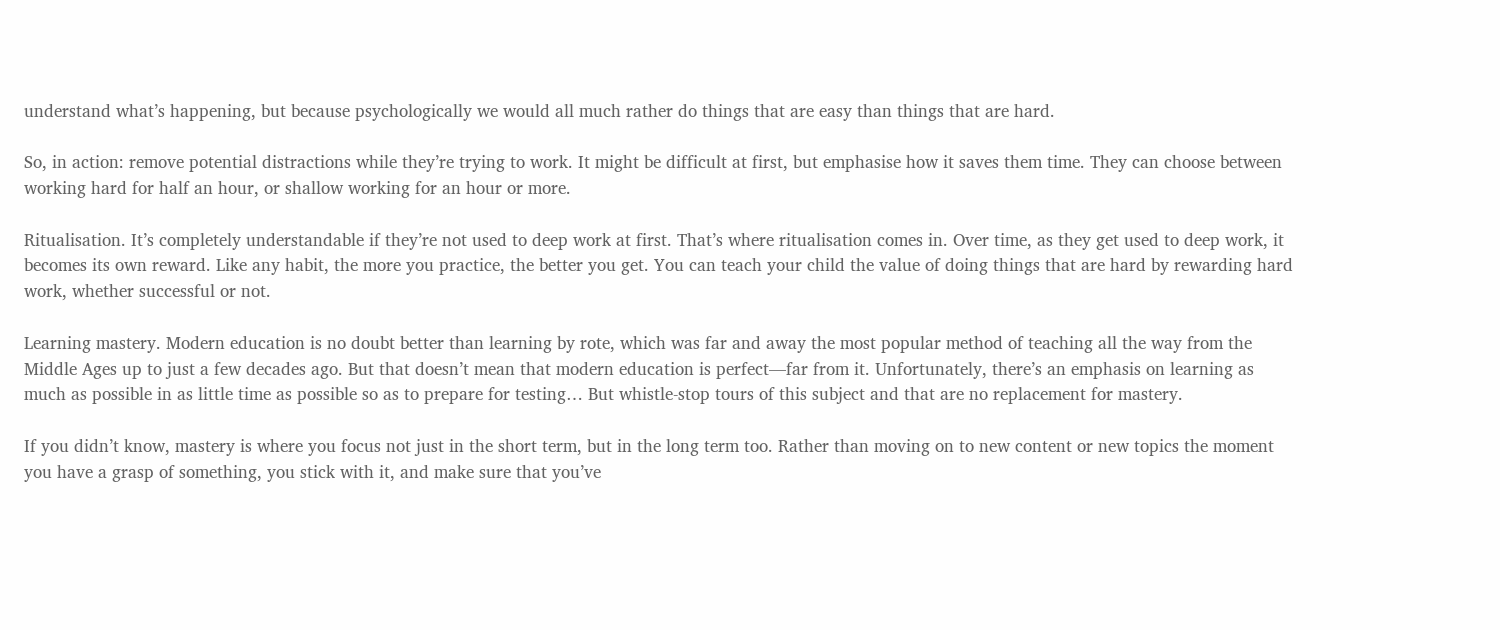understand what’s happening, but because psychologically we would all much rather do things that are easy than things that are hard.

So, in action: remove potential distractions while they’re trying to work. It might be difficult at first, but emphasise how it saves them time. They can choose between working hard for half an hour, or shallow working for an hour or more.

Ritualisation. It’s completely understandable if they’re not used to deep work at first. That’s where ritualisation comes in. Over time, as they get used to deep work, it becomes its own reward. Like any habit, the more you practice, the better you get. You can teach your child the value of doing things that are hard by rewarding hard work, whether successful or not.

Learning mastery. Modern education is no doubt better than learning by rote, which was far and away the most popular method of teaching all the way from the Middle Ages up to just a few decades ago. But that doesn’t mean that modern education is perfect—far from it. Unfortunately, there’s an emphasis on learning as much as possible in as little time as possible so as to prepare for testing… But whistle-stop tours of this subject and that are no replacement for mastery.

If you didn’t know, mastery is where you focus not just in the short term, but in the long term too. Rather than moving on to new content or new topics the moment you have a grasp of something, you stick with it, and make sure that you’ve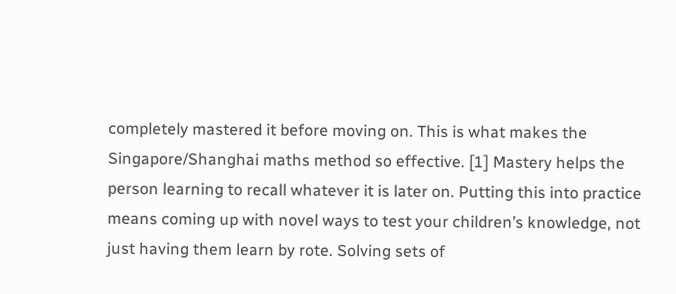completely mastered it before moving on. This is what makes the Singapore/Shanghai maths method so effective. [1] Mastery helps the person learning to recall whatever it is later on. Putting this into practice means coming up with novel ways to test your children’s knowledge, not just having them learn by rote. Solving sets of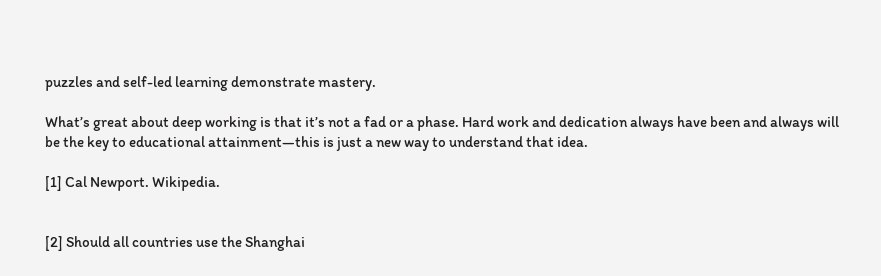puzzles and self-led learning demonstrate mastery.

What’s great about deep working is that it’s not a fad or a phase. Hard work and dedication always have been and always will be the key to educational attainment—this is just a new way to understand that idea.

[1] Cal Newport. Wikipedia.


[2] Should all countries use the Shanghai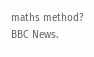maths method? BBC News.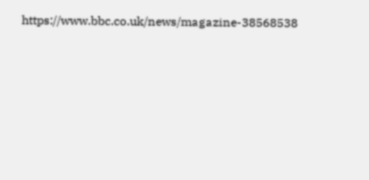https://www.bbc.co.uk/news/magazine-38568538